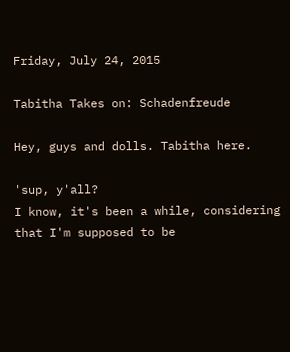Friday, July 24, 2015

Tabitha Takes on: Schadenfreude

Hey, guys and dolls. Tabitha here.

'sup, y'all?
I know, it's been a while, considering that I'm supposed to be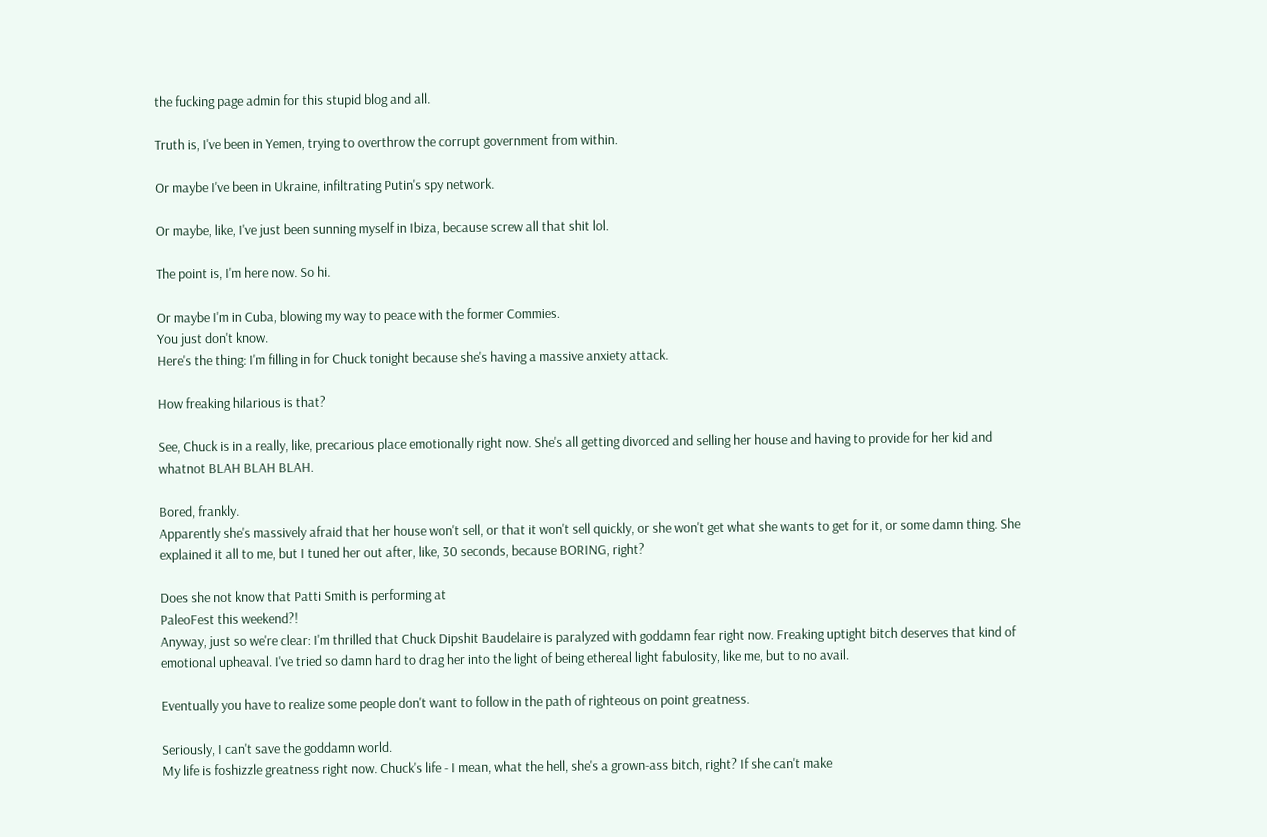the fucking page admin for this stupid blog and all.

Truth is, I've been in Yemen, trying to overthrow the corrupt government from within.

Or maybe I've been in Ukraine, infiltrating Putin's spy network.

Or maybe, like, I've just been sunning myself in Ibiza, because screw all that shit lol.

The point is, I'm here now. So hi.

Or maybe I'm in Cuba, blowing my way to peace with the former Commies.
You just don't know.
Here's the thing: I'm filling in for Chuck tonight because she's having a massive anxiety attack.

How freaking hilarious is that?

See, Chuck is in a really, like, precarious place emotionally right now. She's all getting divorced and selling her house and having to provide for her kid and whatnot BLAH BLAH BLAH.

Bored, frankly.
Apparently she's massively afraid that her house won't sell, or that it won't sell quickly, or she won't get what she wants to get for it, or some damn thing. She explained it all to me, but I tuned her out after, like, 30 seconds, because BORING, right?

Does she not know that Patti Smith is performing at
PaleoFest this weekend?!
Anyway, just so we're clear: I'm thrilled that Chuck Dipshit Baudelaire is paralyzed with goddamn fear right now. Freaking uptight bitch deserves that kind of emotional upheaval. I've tried so damn hard to drag her into the light of being ethereal light fabulosity, like me, but to no avail.

Eventually you have to realize some people don't want to follow in the path of righteous on point greatness.

Seriously, I can't save the goddamn world.
My life is foshizzle greatness right now. Chuck's life - I mean, what the hell, she's a grown-ass bitch, right? If she can't make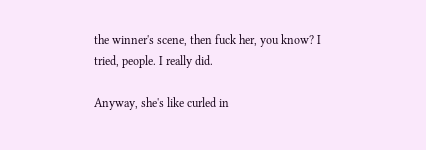the winner's scene, then fuck her, you know? I tried, people. I really did.

Anyway, she's like curled in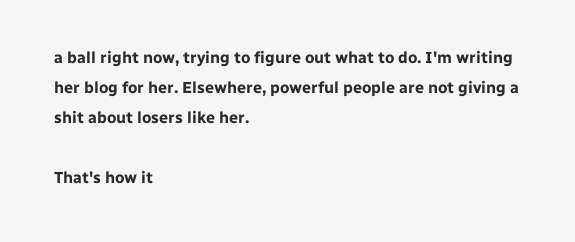a ball right now, trying to figure out what to do. I'm writing her blog for her. Elsewhere, powerful people are not giving a shit about losers like her.

That's how it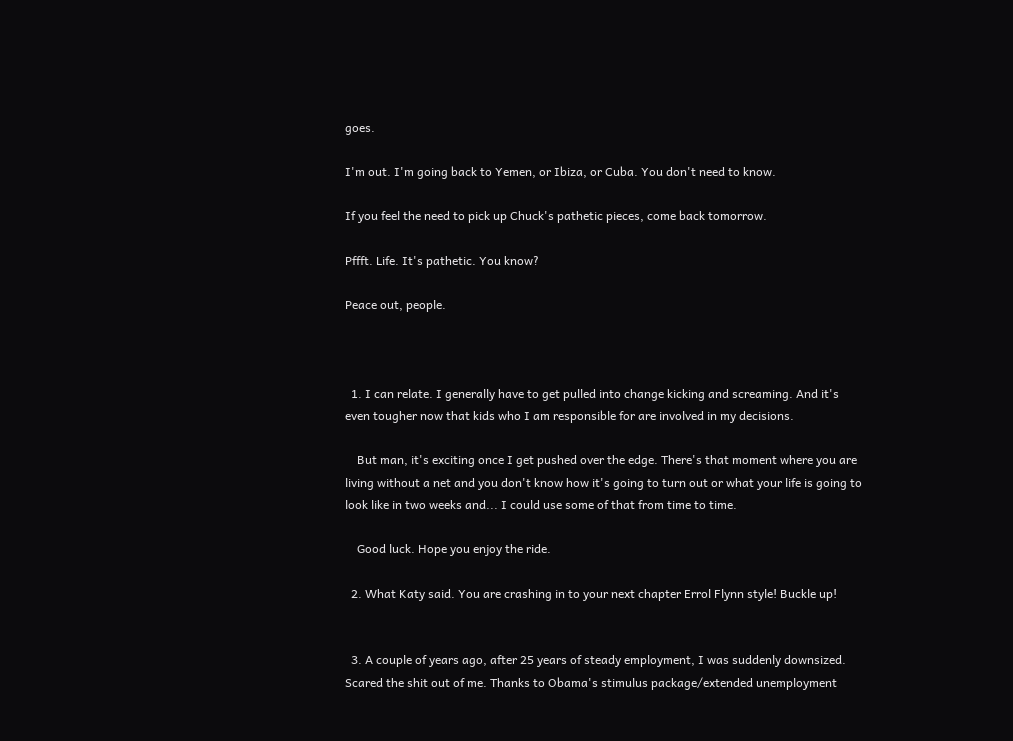goes.

I'm out. I'm going back to Yemen, or Ibiza, or Cuba. You don't need to know.

If you feel the need to pick up Chuck's pathetic pieces, come back tomorrow.

Pffft. Life. It's pathetic. You know?

Peace out, people.



  1. I can relate. I generally have to get pulled into change kicking and screaming. And it's even tougher now that kids who I am responsible for are involved in my decisions.

    But man, it's exciting once I get pushed over the edge. There's that moment where you are living without a net and you don't know how it's going to turn out or what your life is going to look like in two weeks and... I could use some of that from time to time.

    Good luck. Hope you enjoy the ride.

  2. What Katy said. You are crashing in to your next chapter Errol Flynn style! Buckle up!


  3. A couple of years ago, after 25 years of steady employment, I was suddenly downsized. Scared the shit out of me. Thanks to Obama's stimulus package/extended unemployment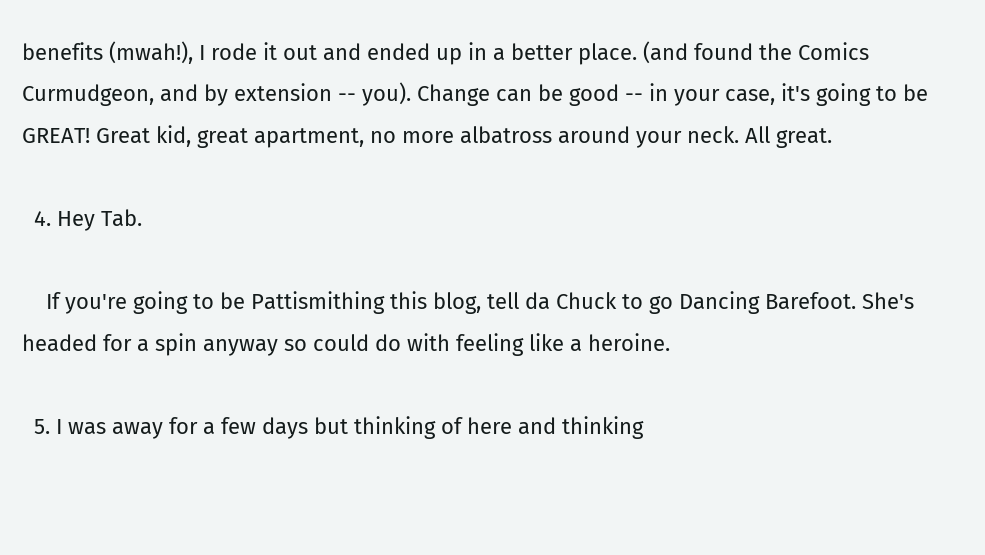benefits (mwah!), I rode it out and ended up in a better place. (and found the Comics Curmudgeon, and by extension -- you). Change can be good -- in your case, it's going to be GREAT! Great kid, great apartment, no more albatross around your neck. All great.

  4. Hey Tab.

    If you're going to be Pattismithing this blog, tell da Chuck to go Dancing Barefoot. She's headed for a spin anyway so could do with feeling like a heroine.

  5. I was away for a few days but thinking of here and thinking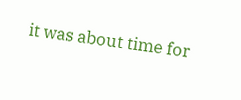it was about time for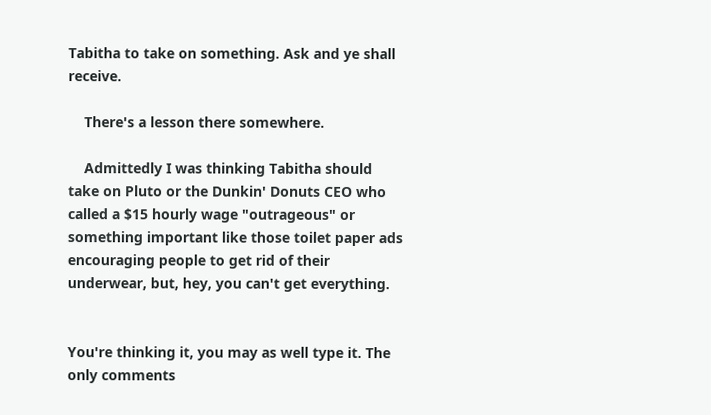Tabitha to take on something. Ask and ye shall receive.

    There's a lesson there somewhere.

    Admittedly I was thinking Tabitha should take on Pluto or the Dunkin' Donuts CEO who called a $15 hourly wage "outrageous" or something important like those toilet paper ads encouraging people to get rid of their underwear, but, hey, you can't get everything.


You're thinking it, you may as well type it. The only comments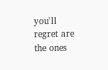you'll regret are the ones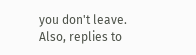you don't leave. Also, replies to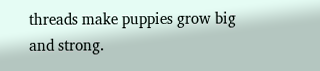threads make puppies grow big and strong.